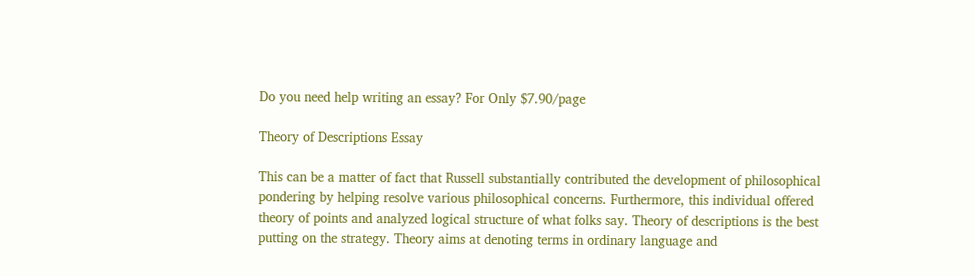Do you need help writing an essay? For Only $7.90/page

Theory of Descriptions Essay

This can be a matter of fact that Russell substantially contributed the development of philosophical pondering by helping resolve various philosophical concerns. Furthermore, this individual offered theory of points and analyzed logical structure of what folks say. Theory of descriptions is the best putting on the strategy. Theory aims at denoting terms in ordinary language and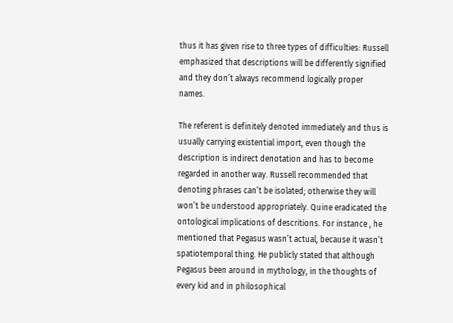thus it has given rise to three types of difficulties: Russell emphasized that descriptions will be differently signified and they don’t always recommend logically proper names.

The referent is definitely denoted immediately and thus is usually carrying existential import, even though the description is indirect denotation and has to become regarded in another way. Russell recommended that denoting phrases can’t be isolated; otherwise they will won’t be understood appropriately. Quine eradicated the ontological implications of descritions. For instance , he mentioned that Pegasus wasn’t actual, because it wasn’t spatiotemporal thing. He publicly stated that although Pegasus been around in mythology, in the thoughts of every kid and in philosophical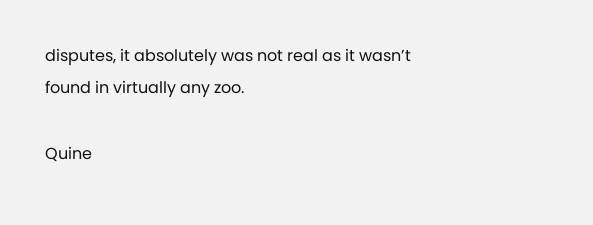disputes, it absolutely was not real as it wasn’t found in virtually any zoo.

Quine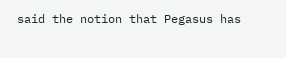said the notion that Pegasus has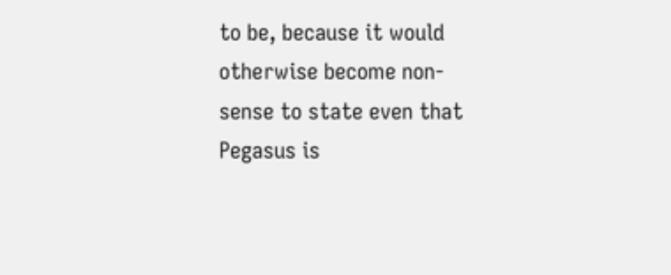to be, because it would otherwise become non-sense to state even that Pegasus is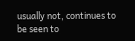usually not, continues to be seen to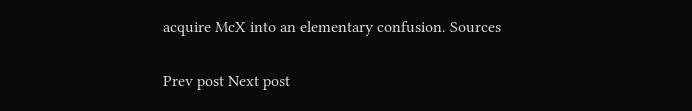acquire McX into an elementary confusion. Sources

Prev post Next post